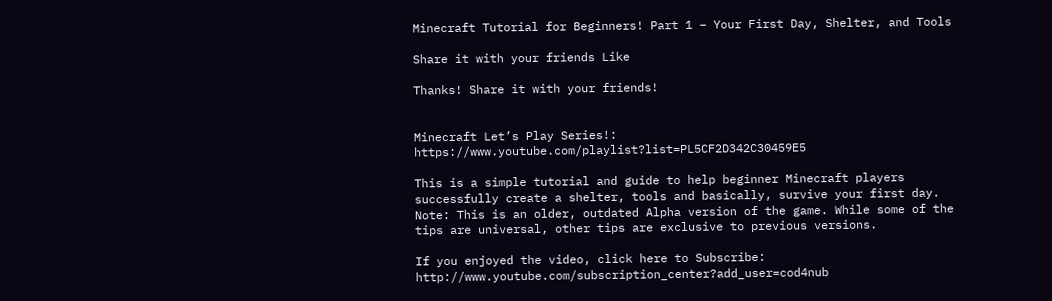Minecraft Tutorial for Beginners! Part 1 – Your First Day, Shelter, and Tools

Share it with your friends Like

Thanks! Share it with your friends!


Minecraft Let’s Play Series!: https://www.youtube.com/playlist?list=PL5CF2D342C30459E5

This is a simple tutorial and guide to help beginner Minecraft players successfully create a shelter, tools and basically, survive your first day. Note: This is an older, outdated Alpha version of the game. While some of the tips are universal, other tips are exclusive to previous versions.

If you enjoyed the video, click here to Subscribe: http://www.youtube.com/subscription_center?add_user=cod4nub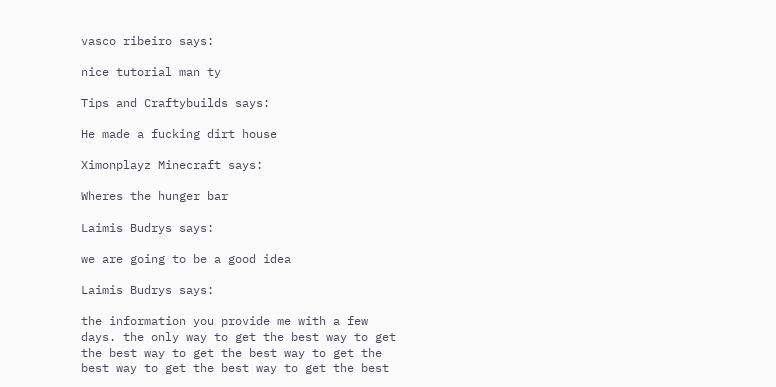vasco ribeiro says:

nice tutorial man ty

Tips and Craftybuilds says:

He made a fucking dirt house

Ximonplayz Minecraft says:

Wheres the hunger bar

Laimis Budrys says:

we are going to be a good idea

Laimis Budrys says:

the information you provide me with a few days. the only way to get the best way to get the best way to get the best way to get the best way to get the best way to get the best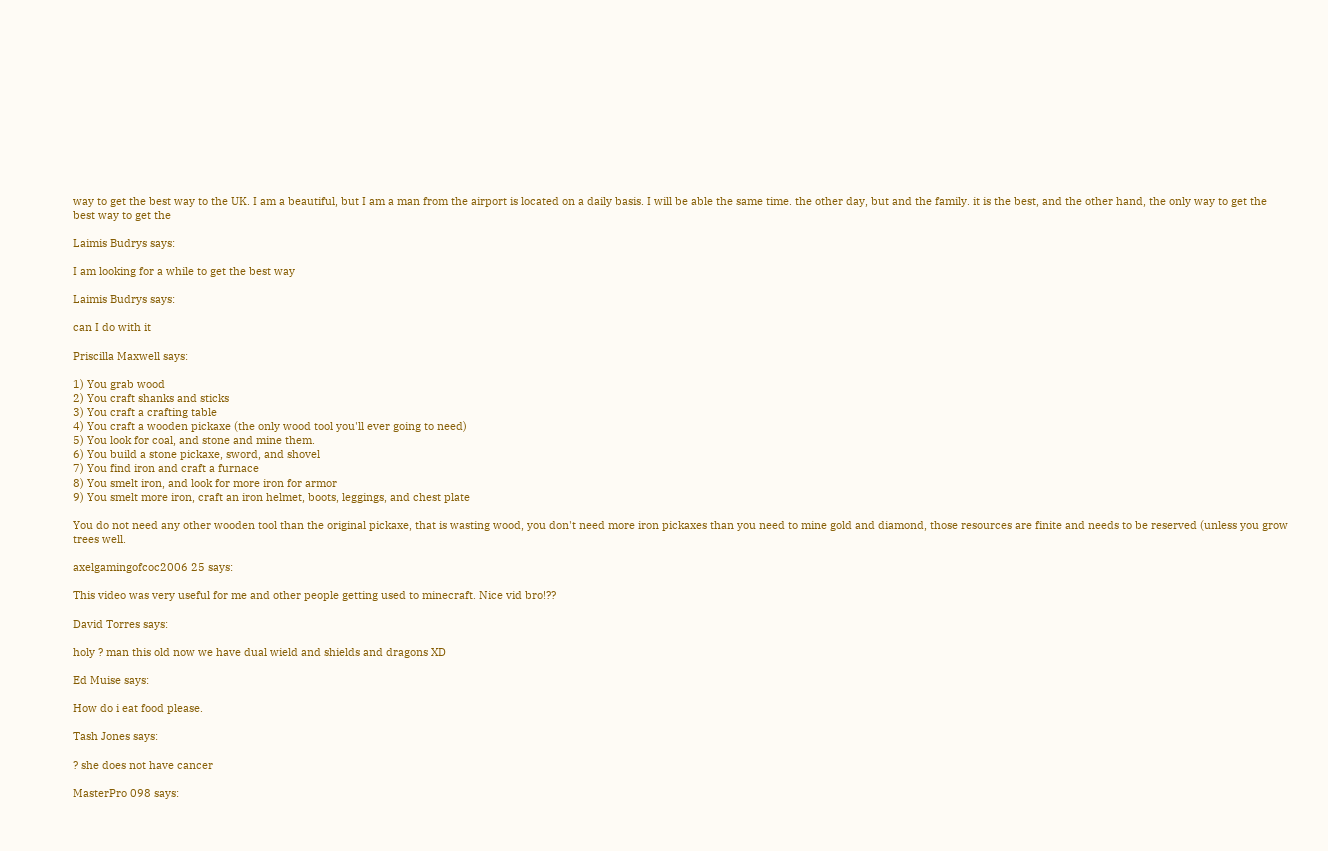way to get the best way to the UK. I am a beautiful, but I am a man from the airport is located on a daily basis. I will be able the same time. the other day, but and the family. it is the best, and the other hand, the only way to get the best way to get the

Laimis Budrys says:

I am looking for a while to get the best way

Laimis Budrys says:

can I do with it

Priscilla Maxwell says:

1) You grab wood
2) You craft shanks and sticks
3) You craft a crafting table
4) You craft a wooden pickaxe (the only wood tool you'll ever going to need)
5) You look for coal, and stone and mine them.
6) You build a stone pickaxe, sword, and shovel
7) You find iron and craft a furnace
8) You smelt iron, and look for more iron for armor
9) You smelt more iron, craft an iron helmet, boots, leggings, and chest plate

You do not need any other wooden tool than the original pickaxe, that is wasting wood, you don't need more iron pickaxes than you need to mine gold and diamond, those resources are finite and needs to be reserved (unless you grow trees well.

axelgamingofcoc2006 25 says:

This video was very useful for me and other people getting used to minecraft. Nice vid bro!??

David Torres says:

holy ? man this old now we have dual wield and shields and dragons XD

Ed Muise says:

How do i eat food please.

Tash Jones says:

? she does not have cancer

MasterPro 098 says: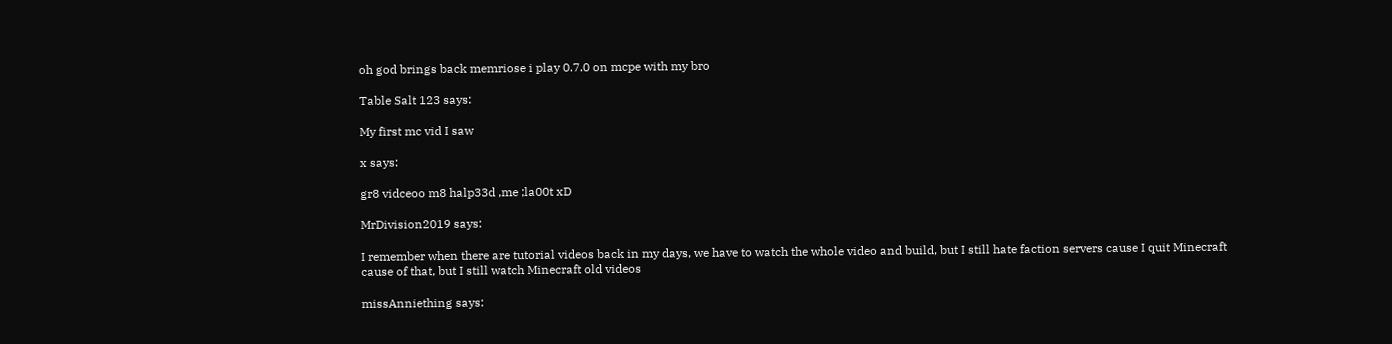oh god brings back memriose i play 0.7.0 on mcpe with my bro

Table Salt 123 says:

My first mc vid I saw

x says:

gr8 vidceoo m8 halp33d ,me ;la00t xD

MrDivision2019 says:

I remember when there are tutorial videos back in my days, we have to watch the whole video and build, but I still hate faction servers cause I quit Minecraft cause of that, but I still watch Minecraft old videos

missAnniething says: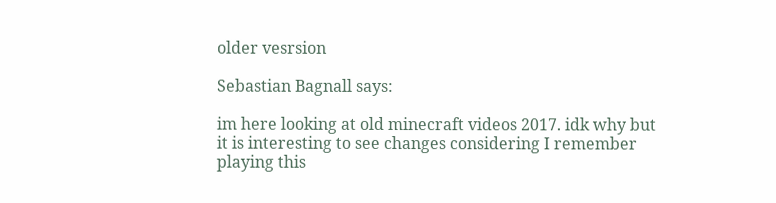older vesrsion

Sebastian Bagnall says:

im here looking at old minecraft videos 2017. idk why but it is interesting to see changes considering I remember playing this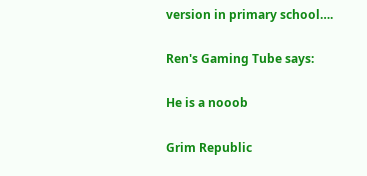version in primary school….

Ren's Gaming Tube says:

He is a nooob

Grim Republic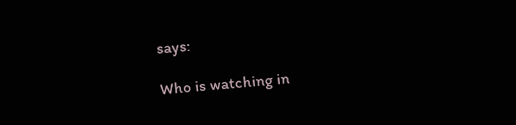says:

Who is watching in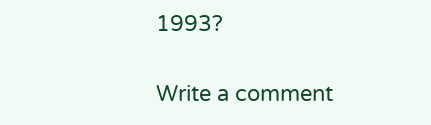1993?

Write a comment